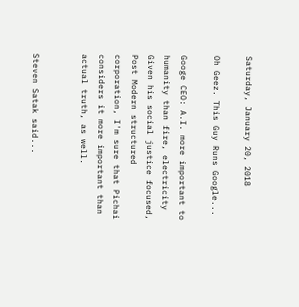Saturday, January 20, 2018

Oh Geez. This Guy Runs Google...

Googe CEO: A.I. more important to humanity than fire, electricity
Given his social justice focused, Post Modern structured corporation, I'm sure that Pichai considers it more important than actual truth, as well.


Steven Satak said...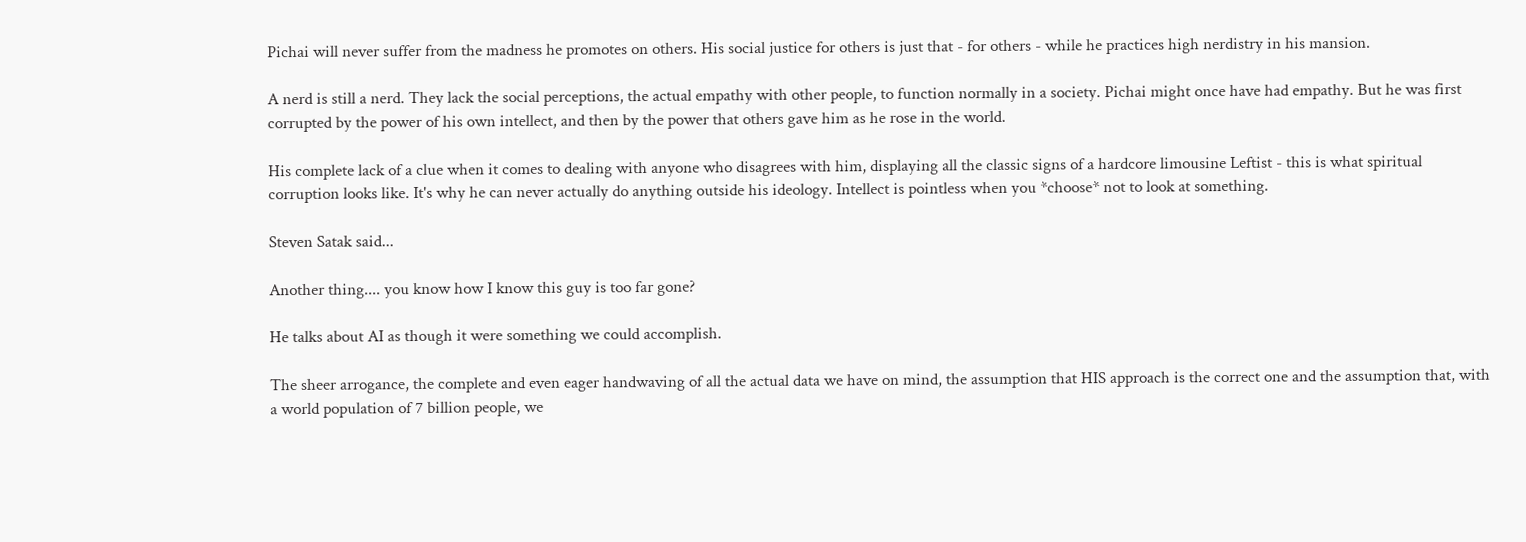Pichai will never suffer from the madness he promotes on others. His social justice for others is just that - for others - while he practices high nerdistry in his mansion.

A nerd is still a nerd. They lack the social perceptions, the actual empathy with other people, to function normally in a society. Pichai might once have had empathy. But he was first corrupted by the power of his own intellect, and then by the power that others gave him as he rose in the world.

His complete lack of a clue when it comes to dealing with anyone who disagrees with him, displaying all the classic signs of a hardcore limousine Leftist - this is what spiritual corruption looks like. It's why he can never actually do anything outside his ideology. Intellect is pointless when you *choose* not to look at something.

Steven Satak said...

Another thing.... you know how I know this guy is too far gone?

He talks about AI as though it were something we could accomplish.

The sheer arrogance, the complete and even eager handwaving of all the actual data we have on mind, the assumption that HIS approach is the correct one and the assumption that, with a world population of 7 billion people, we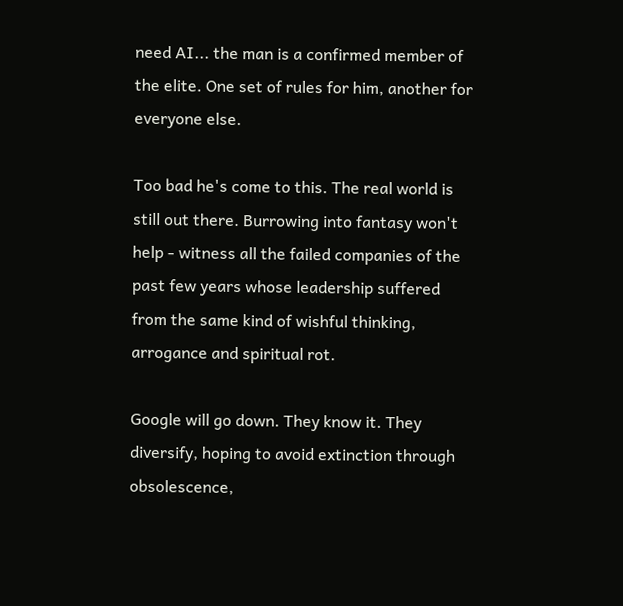need AI... the man is a confirmed member of the elite. One set of rules for him, another for everyone else.

Too bad he's come to this. The real world is still out there. Burrowing into fantasy won't help - witness all the failed companies of the past few years whose leadership suffered from the same kind of wishful thinking, arrogance and spiritual rot.

Google will go down. They know it. They diversify, hoping to avoid extinction through obsolescence,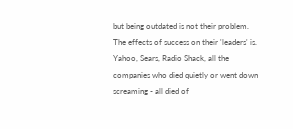but being outdated is not their problem. The effects of success on their 'leaders' is. Yahoo, Sears, Radio Shack, all the companies who died quietly or went down screaming - all died of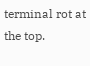terminal rot at the top.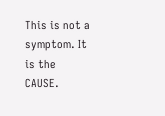This is not a symptom. It is the CAUSE.